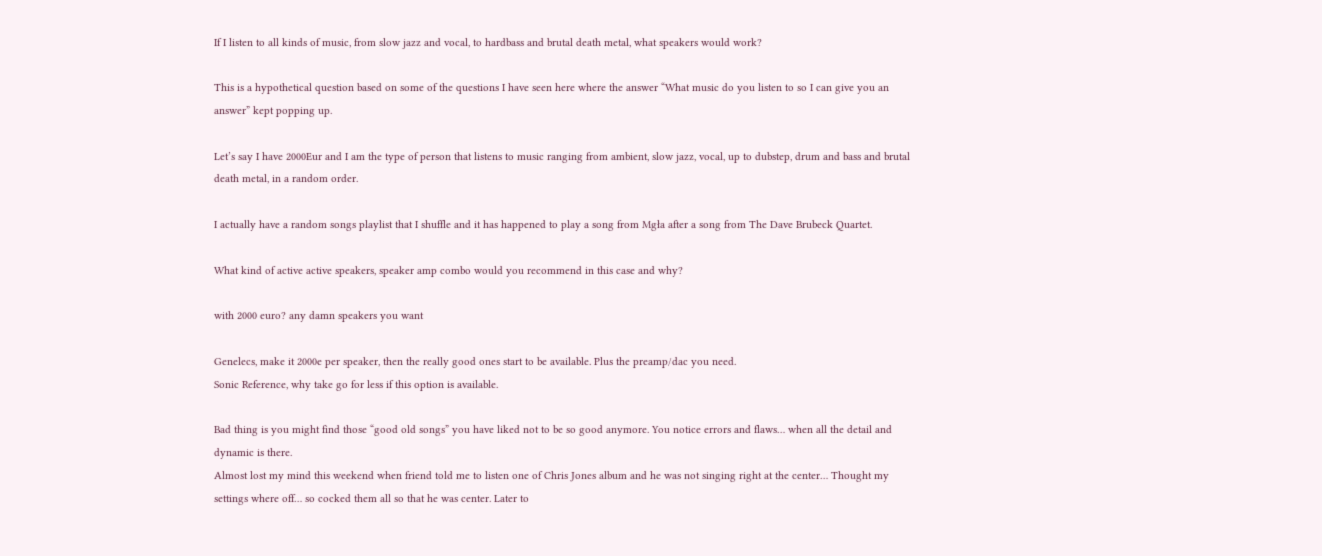If I listen to all kinds of music, from slow jazz and vocal, to hardbass and brutal death metal, what speakers would work?

This is a hypothetical question based on some of the questions I have seen here where the answer “What music do you listen to so I can give you an answer” kept popping up.

Let’s say I have 2000Eur and I am the type of person that listens to music ranging from ambient, slow jazz, vocal, up to dubstep, drum and bass and brutal death metal, in a random order.

I actually have a random songs playlist that I shuffle and it has happened to play a song from Mgła after a song from The Dave Brubeck Quartet.

What kind of active active speakers, speaker amp combo would you recommend in this case and why?

with 2000 euro? any damn speakers you want

Genelecs, make it 2000e per speaker, then the really good ones start to be available. Plus the preamp/dac you need.
Sonic Reference, why take go for less if this option is available.

Bad thing is you might find those “good old songs” you have liked not to be so good anymore. You notice errors and flaws… when all the detail and dynamic is there.
Almost lost my mind this weekend when friend told me to listen one of Chris Jones album and he was not singing right at the center… Thought my settings where off… so cocked them all so that he was center. Later to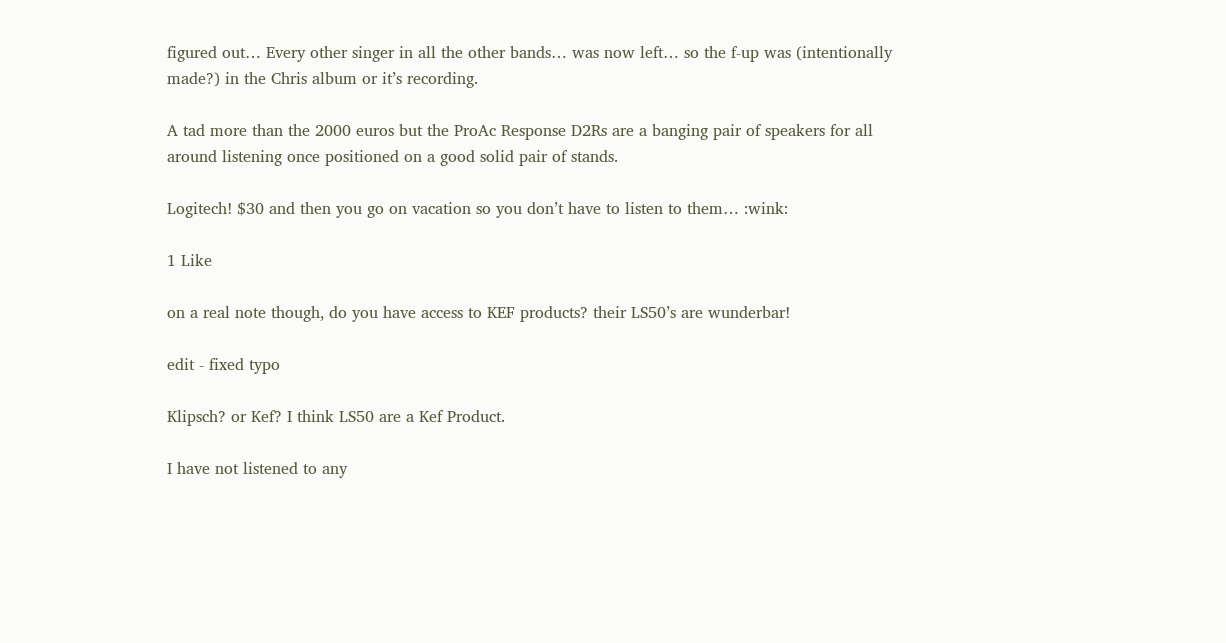figured out… Every other singer in all the other bands… was now left… so the f-up was (intentionally made?) in the Chris album or it’s recording.

A tad more than the 2000 euros but the ProAc Response D2Rs are a banging pair of speakers for all around listening once positioned on a good solid pair of stands.

Logitech! $30 and then you go on vacation so you don’t have to listen to them… :wink:

1 Like

on a real note though, do you have access to KEF products? their LS50’s are wunderbar!

edit - fixed typo

Klipsch? or Kef? I think LS50 are a Kef Product.

I have not listened to any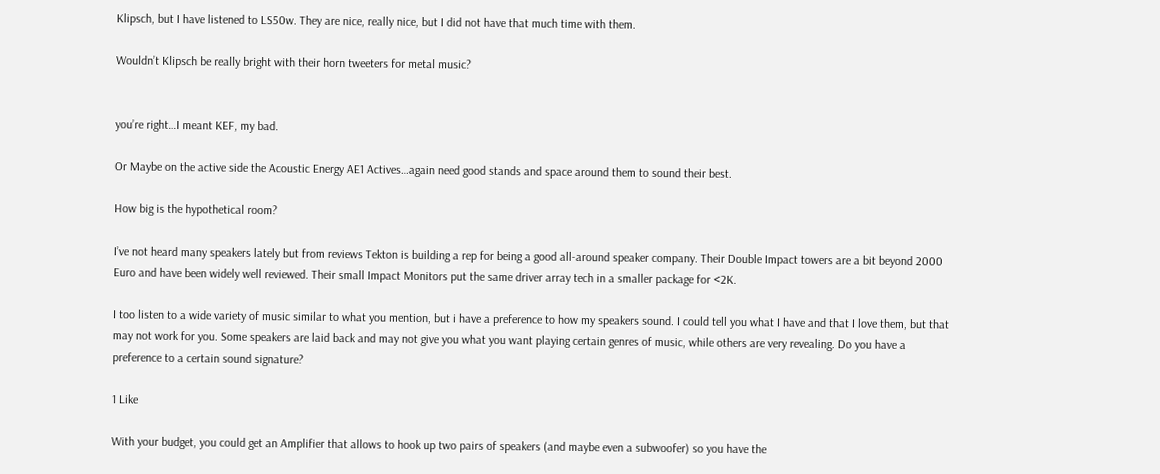Klipsch, but I have listened to LS50w. They are nice, really nice, but I did not have that much time with them.

Wouldn’t Klipsch be really bright with their horn tweeters for metal music?


you’re right…I meant KEF, my bad.

Or Maybe on the active side the Acoustic Energy AE1 Actives…again need good stands and space around them to sound their best.

How big is the hypothetical room?

I’ve not heard many speakers lately but from reviews Tekton is building a rep for being a good all-around speaker company. Their Double Impact towers are a bit beyond 2000 Euro and have been widely well reviewed. Their small Impact Monitors put the same driver array tech in a smaller package for <2K.

I too listen to a wide variety of music similar to what you mention, but i have a preference to how my speakers sound. I could tell you what I have and that I love them, but that may not work for you. Some speakers are laid back and may not give you what you want playing certain genres of music, while others are very revealing. Do you have a preference to a certain sound signature?

1 Like

With your budget, you could get an Amplifier that allows to hook up two pairs of speakers (and maybe even a subwoofer) so you have the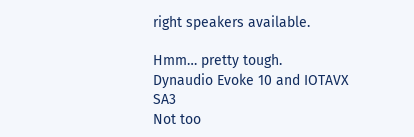right speakers available.

Hmm… pretty tough.
Dynaudio Evoke 10 and IOTAVX SA3
Not too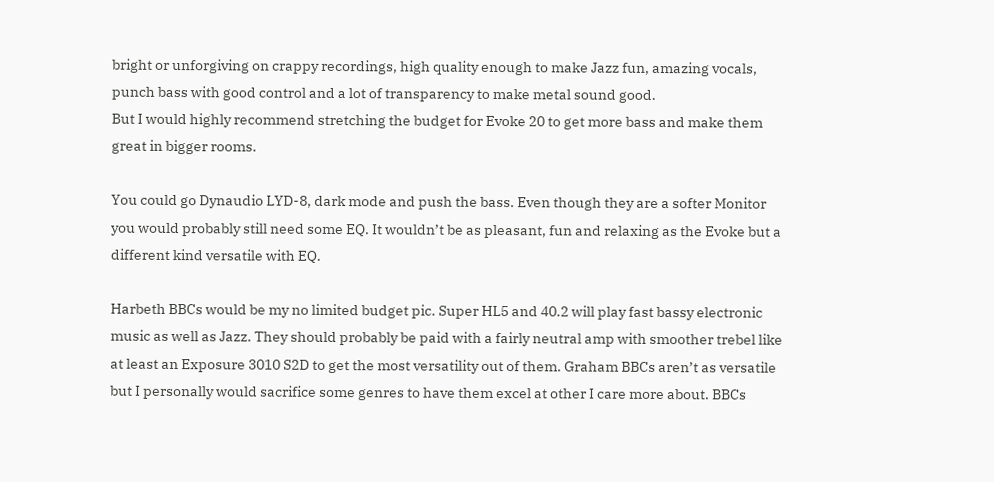bright or unforgiving on crappy recordings, high quality enough to make Jazz fun, amazing vocals, punch bass with good control and a lot of transparency to make metal sound good.
But I would highly recommend stretching the budget for Evoke 20 to get more bass and make them great in bigger rooms.

You could go Dynaudio LYD-8, dark mode and push the bass. Even though they are a softer Monitor you would probably still need some EQ. It wouldn’t be as pleasant, fun and relaxing as the Evoke but a different kind versatile with EQ.

Harbeth BBCs would be my no limited budget pic. Super HL5 and 40.2 will play fast bassy electronic music as well as Jazz. They should probably be paid with a fairly neutral amp with smoother trebel like at least an Exposure 3010 S2D to get the most versatility out of them. Graham BBCs aren’t as versatile but I personally would sacrifice some genres to have them excel at other I care more about. BBCs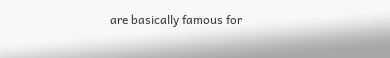are basically famous for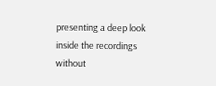presenting a deep look inside the recordings without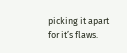picking it apart for it’s flaws.